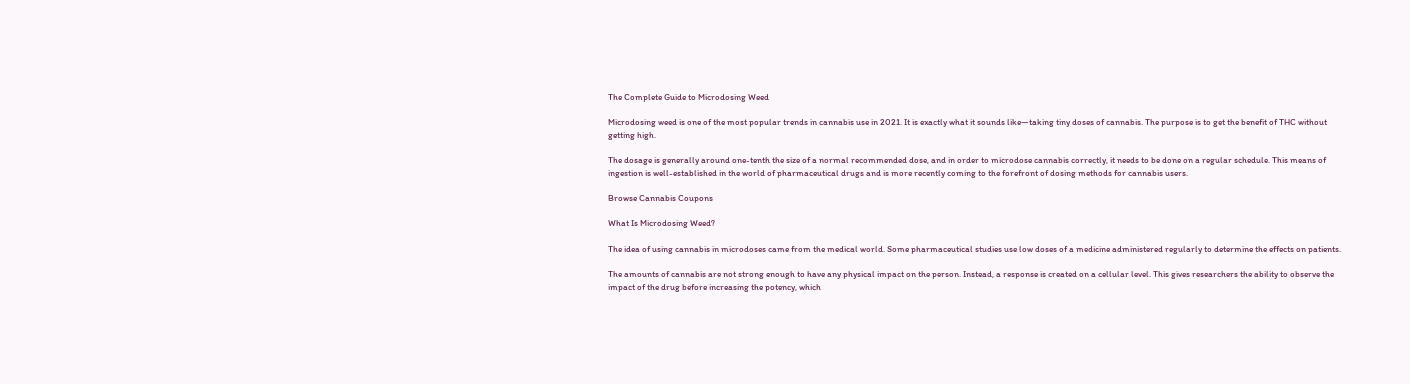The Complete Guide to Microdosing Weed

Microdosing weed is one of the most popular trends in cannabis use in 2021. It is exactly what it sounds like—taking tiny doses of cannabis. The purpose is to get the benefit of THC without getting high.

The dosage is generally around one-tenth the size of a normal recommended dose, and in order to microdose cannabis correctly, it needs to be done on a regular schedule. This means of ingestion is well-established in the world of pharmaceutical drugs and is more recently coming to the forefront of dosing methods for cannabis users.

Browse Cannabis Coupons

What Is Microdosing Weed?

The idea of using cannabis in microdoses came from the medical world. Some pharmaceutical studies use low doses of a medicine administered regularly to determine the effects on patients.

The amounts of cannabis are not strong enough to have any physical impact on the person. Instead, a response is created on a cellular level. This gives researchers the ability to observe the impact of the drug before increasing the potency, which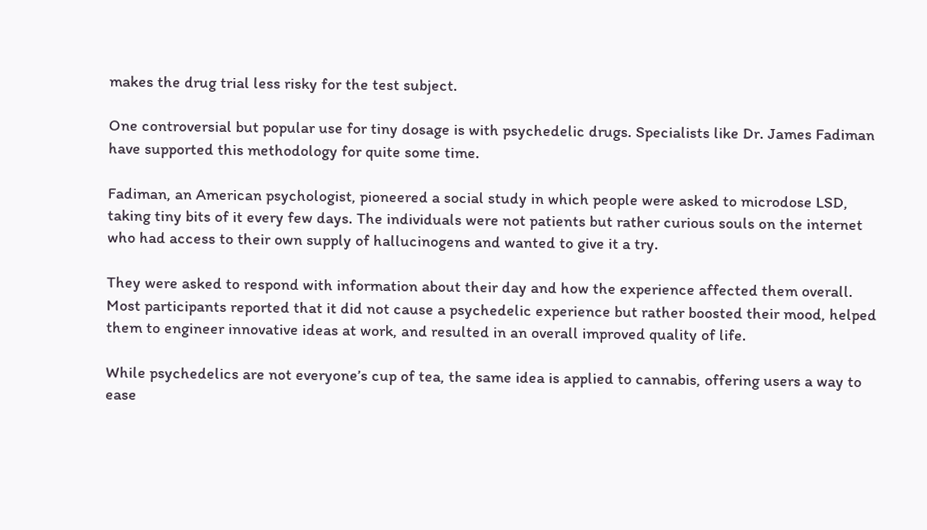makes the drug trial less risky for the test subject.

One controversial but popular use for tiny dosage is with psychedelic drugs. Specialists like Dr. James Fadiman have supported this methodology for quite some time.

Fadiman, an American psychologist, pioneered a social study in which people were asked to microdose LSD, taking tiny bits of it every few days. The individuals were not patients but rather curious souls on the internet who had access to their own supply of hallucinogens and wanted to give it a try.

They were asked to respond with information about their day and how the experience affected them overall. Most participants reported that it did not cause a psychedelic experience but rather boosted their mood, helped them to engineer innovative ideas at work, and resulted in an overall improved quality of life.

While psychedelics are not everyone’s cup of tea, the same idea is applied to cannabis, offering users a way to ease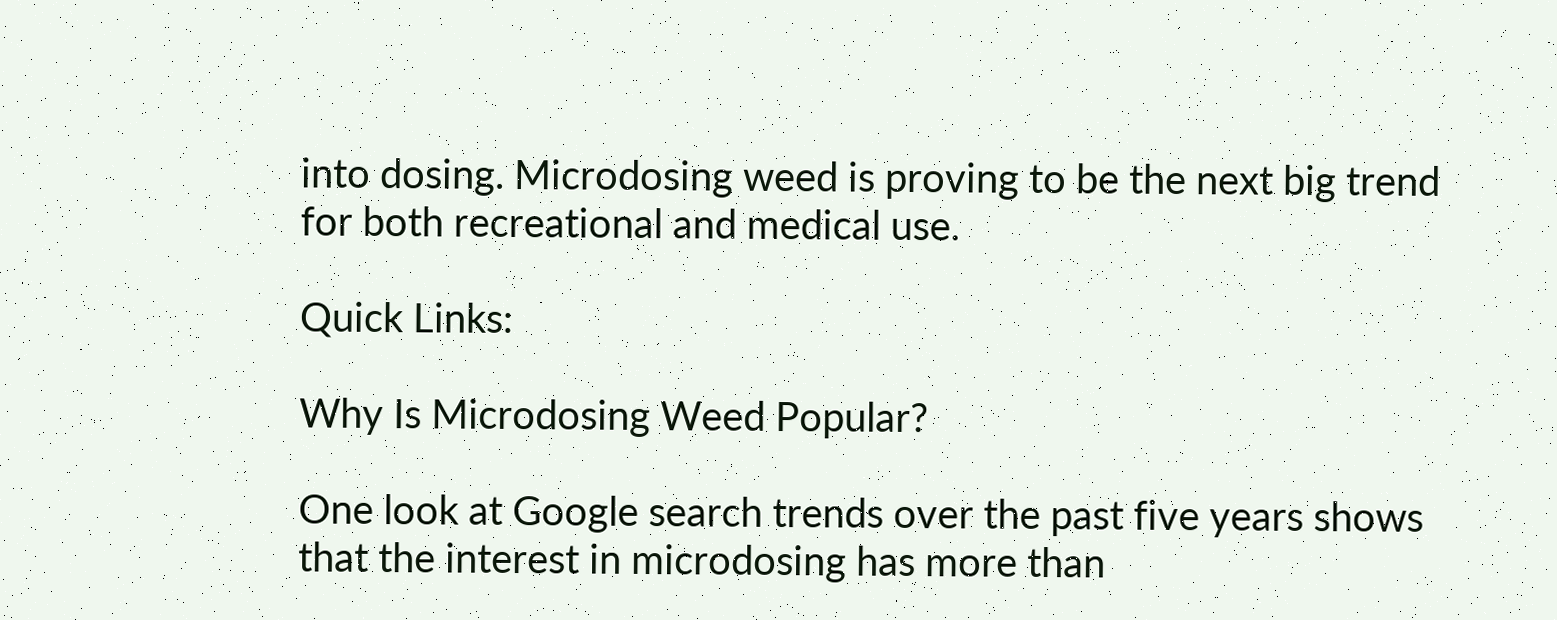into dosing. Microdosing weed is proving to be the next big trend for both recreational and medical use.

Quick Links:

Why Is Microdosing Weed Popular?

One look at Google search trends over the past five years shows that the interest in microdosing has more than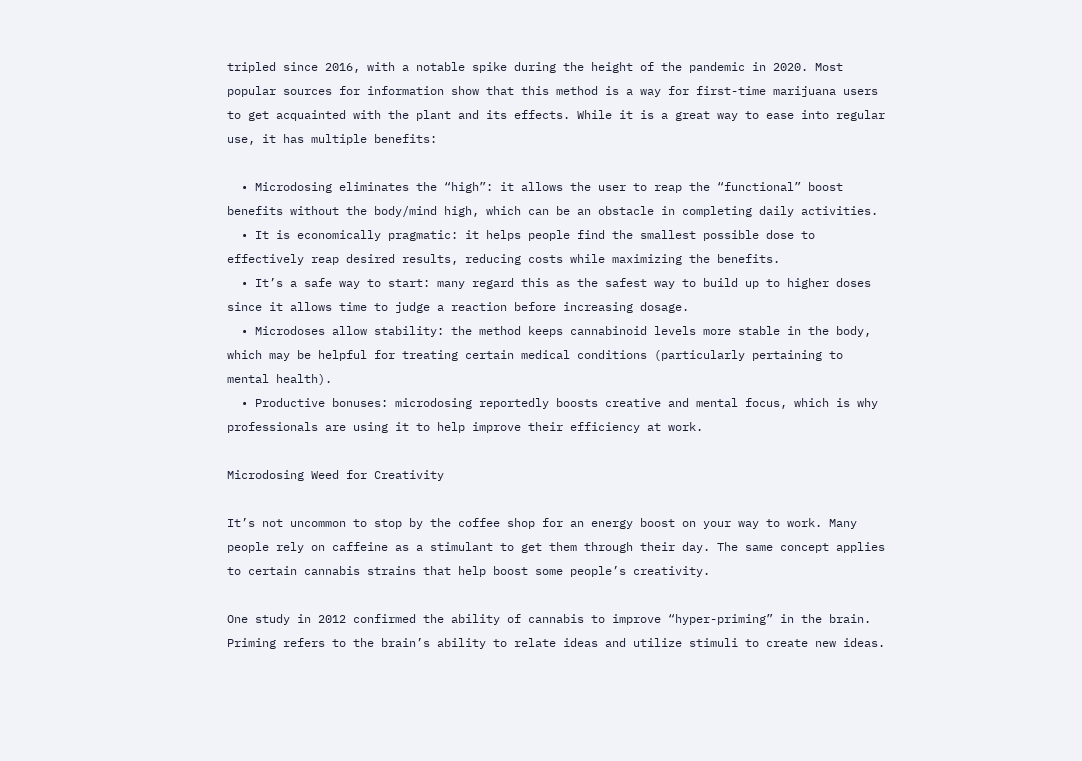tripled since 2016, with a notable spike during the height of the pandemic in 2020. Most popular sources for information show that this method is a way for first-time marijuana users to get acquainted with the plant and its effects. While it is a great way to ease into regular use, it has multiple benefits:

  • Microdosing eliminates the “high”: it allows the user to reap the “functional” boost benefits without the body/mind high, which can be an obstacle in completing daily activities.
  • It is economically pragmatic: it helps people find the smallest possible dose to effectively reap desired results, reducing costs while maximizing the benefits.
  • It’s a safe way to start: many regard this as the safest way to build up to higher doses since it allows time to judge a reaction before increasing dosage.
  • Microdoses allow stability: the method keeps cannabinoid levels more stable in the body, which may be helpful for treating certain medical conditions (particularly pertaining to mental health).
  • Productive bonuses: microdosing reportedly boosts creative and mental focus, which is why professionals are using it to help improve their efficiency at work.

Microdosing Weed for Creativity

It’s not uncommon to stop by the coffee shop for an energy boost on your way to work. Many people rely on caffeine as a stimulant to get them through their day. The same concept applies to certain cannabis strains that help boost some people’s creativity.

One study in 2012 confirmed the ability of cannabis to improve “hyper-priming” in the brain. Priming refers to the brain’s ability to relate ideas and utilize stimuli to create new ideas.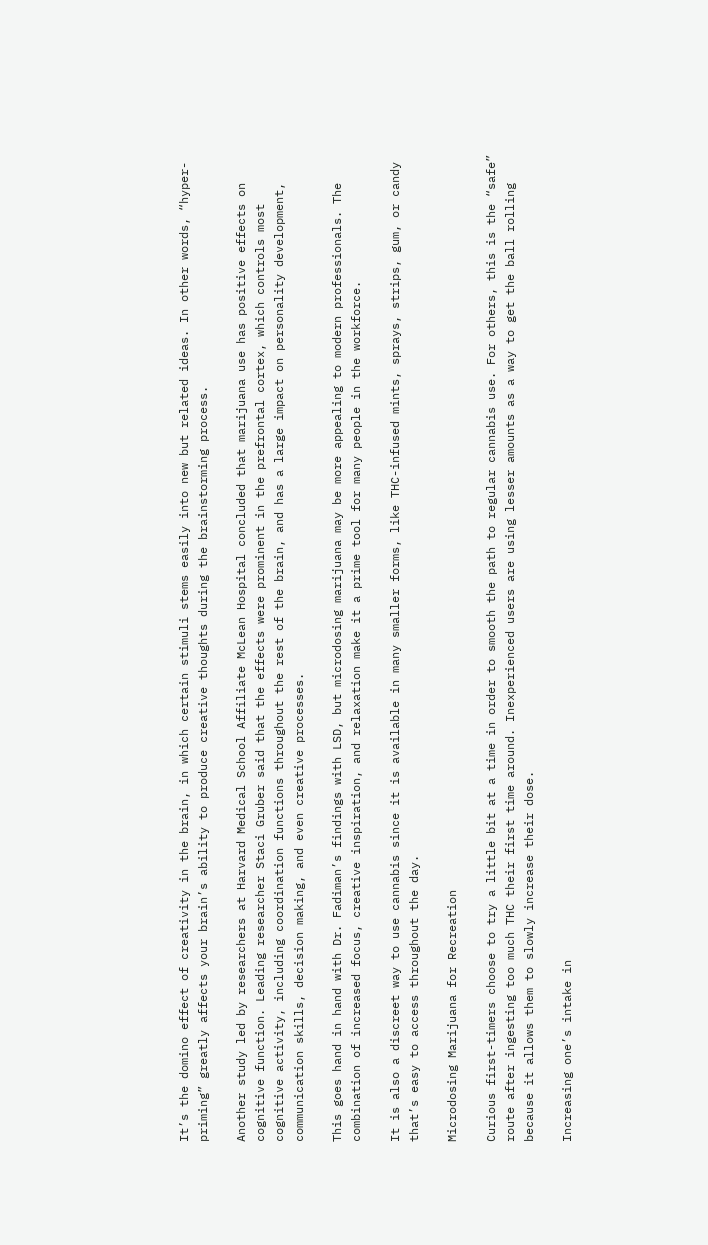It’s the domino effect of creativity in the brain, in which certain stimuli stems easily into new but related ideas. In other words, “hyper-priming” greatly affects your brain’s ability to produce creative thoughts during the brainstorming process.

Another study led by researchers at Harvard Medical School Affiliate McLean Hospital concluded that marijuana use has positive effects on cognitive function. Leading researcher Staci Gruber said that the effects were prominent in the prefrontal cortex, which controls most cognitive activity, including coordination functions throughout the rest of the brain, and has a large impact on personality development, communication skills, decision making, and even creative processes.

This goes hand in hand with Dr. Fadiman’s findings with LSD, but microdosing marijuana may be more appealing to modern professionals. The combination of increased focus, creative inspiration, and relaxation make it a prime tool for many people in the workforce.

It is also a discreet way to use cannabis since it is available in many smaller forms, like THC-infused mints, sprays, strips, gum, or candy that’s easy to access throughout the day.

Microdosing Marijuana for Recreation

Curious first-timers choose to try a little bit at a time in order to smooth the path to regular cannabis use. For others, this is the “safe” route after ingesting too much THC their first time around. Inexperienced users are using lesser amounts as a way to get the ball rolling because it allows them to slowly increase their dose.

Increasing one’s intake in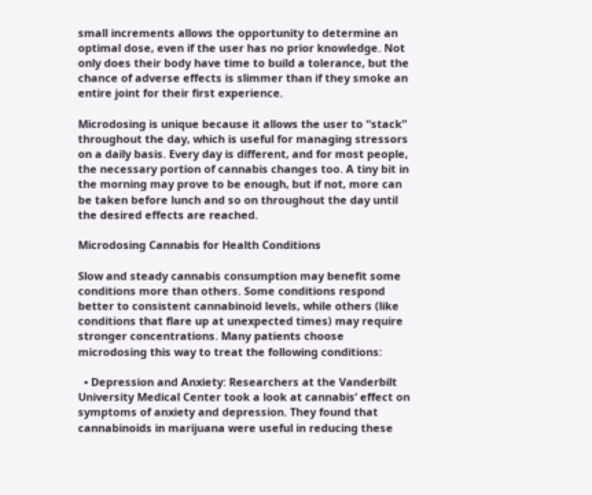small increments allows the opportunity to determine an optimal dose, even if the user has no prior knowledge. Not only does their body have time to build a tolerance, but the chance of adverse effects is slimmer than if they smoke an entire joint for their first experience.

Microdosing is unique because it allows the user to “stack” throughout the day, which is useful for managing stressors on a daily basis. Every day is different, and for most people, the necessary portion of cannabis changes too. A tiny bit in the morning may prove to be enough, but if not, more can be taken before lunch and so on throughout the day until the desired effects are reached.

Microdosing Cannabis for Health Conditions

Slow and steady cannabis consumption may benefit some conditions more than others. Some conditions respond better to consistent cannabinoid levels, while others (like conditions that flare up at unexpected times) may require stronger concentrations. Many patients choose microdosing this way to treat the following conditions:

  • Depression and Anxiety: Researchers at the Vanderbilt University Medical Center took a look at cannabis’ effect on symptoms of anxiety and depression. They found that cannabinoids in marijuana were useful in reducing these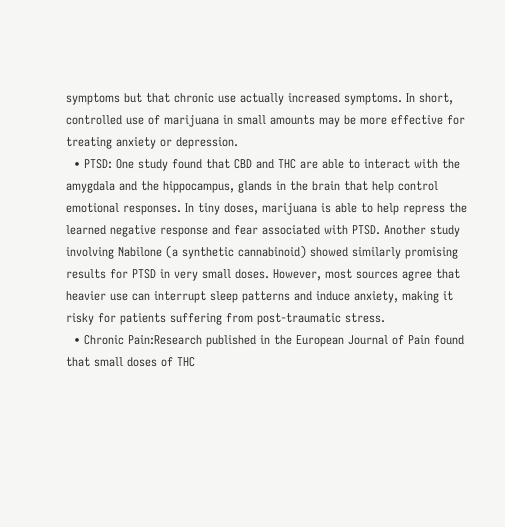symptoms but that chronic use actually increased symptoms. In short, controlled use of marijuana in small amounts may be more effective for treating anxiety or depression.
  • PTSD: One study found that CBD and THC are able to interact with the amygdala and the hippocampus, glands in the brain that help control emotional responses. In tiny doses, marijuana is able to help repress the learned negative response and fear associated with PTSD. Another study involving Nabilone (a synthetic cannabinoid) showed similarly promising results for PTSD in very small doses. However, most sources agree that heavier use can interrupt sleep patterns and induce anxiety, making it risky for patients suffering from post-traumatic stress.
  • Chronic Pain:Research published in the European Journal of Pain found that small doses of THC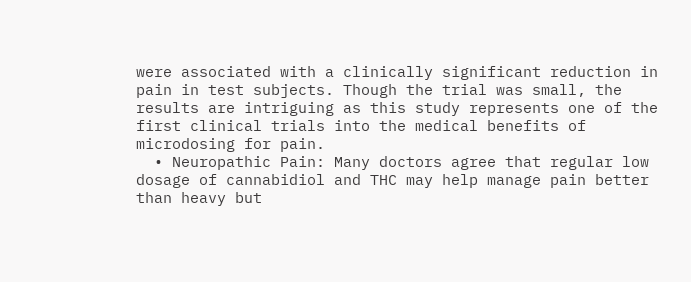were associated with a clinically significant reduction in pain in test subjects. Though the trial was small, the results are intriguing as this study represents one of the first clinical trials into the medical benefits of microdosing for pain.
  • Neuropathic Pain: Many doctors agree that regular low dosage of cannabidiol and THC may help manage pain better than heavy but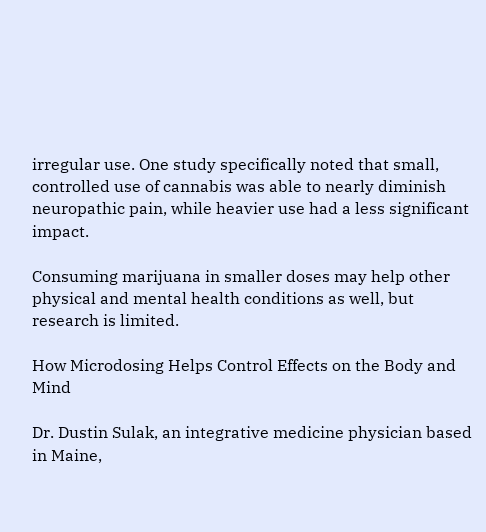irregular use. One study specifically noted that small, controlled use of cannabis was able to nearly diminish neuropathic pain, while heavier use had a less significant impact.

Consuming marijuana in smaller doses may help other physical and mental health conditions as well, but research is limited.

How Microdosing Helps Control Effects on the Body and Mind

Dr. Dustin Sulak, an integrative medicine physician based in Maine,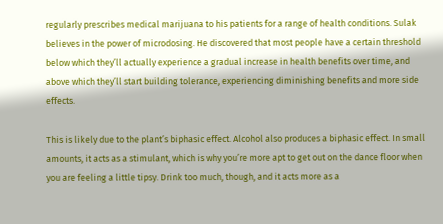regularly prescribes medical marijuana to his patients for a range of health conditions. Sulak believes in the power of microdosing. He discovered that most people have a certain threshold below which they’ll actually experience a gradual increase in health benefits over time, and above which they’ll start building tolerance, experiencing diminishing benefits and more side effects.

This is likely due to the plant’s biphasic effect. Alcohol also produces a biphasic effect. In small amounts, it acts as a stimulant, which is why you’re more apt to get out on the dance floor when you are feeling a little tipsy. Drink too much, though, and it acts more as a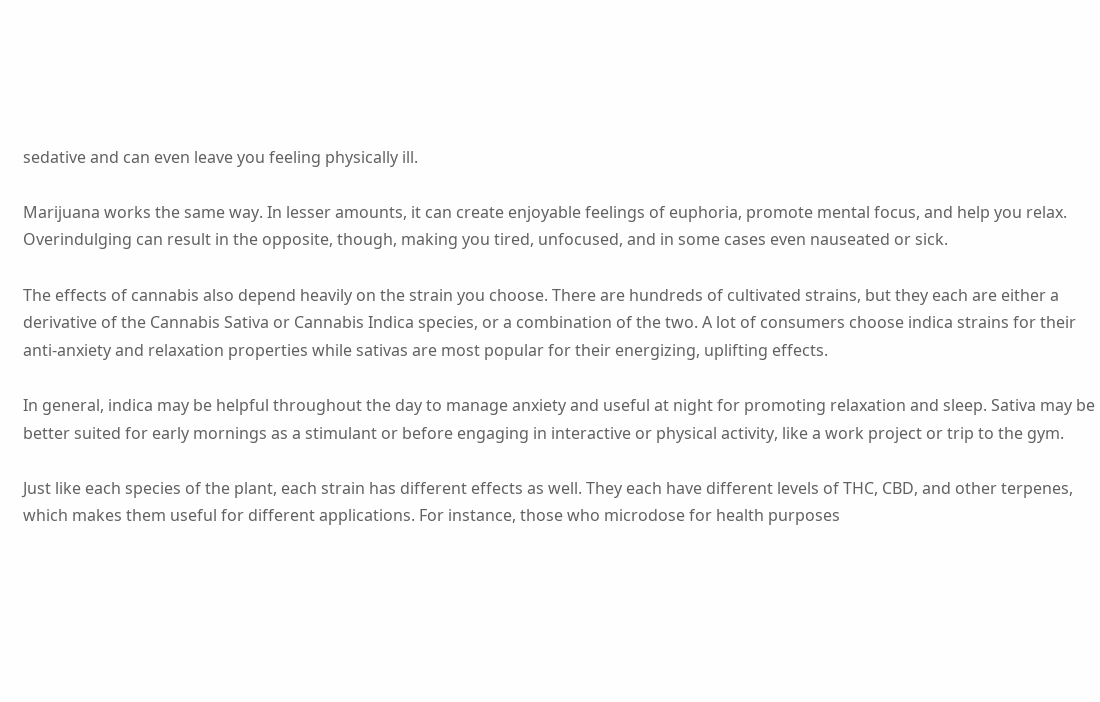sedative and can even leave you feeling physically ill.

Marijuana works the same way. In lesser amounts, it can create enjoyable feelings of euphoria, promote mental focus, and help you relax. Overindulging can result in the opposite, though, making you tired, unfocused, and in some cases even nauseated or sick.

The effects of cannabis also depend heavily on the strain you choose. There are hundreds of cultivated strains, but they each are either a derivative of the Cannabis Sativa or Cannabis Indica species, or a combination of the two. A lot of consumers choose indica strains for their anti-anxiety and relaxation properties while sativas are most popular for their energizing, uplifting effects.

In general, indica may be helpful throughout the day to manage anxiety and useful at night for promoting relaxation and sleep. Sativa may be better suited for early mornings as a stimulant or before engaging in interactive or physical activity, like a work project or trip to the gym.

Just like each species of the plant, each strain has different effects as well. They each have different levels of THC, CBD, and other terpenes, which makes them useful for different applications. For instance, those who microdose for health purposes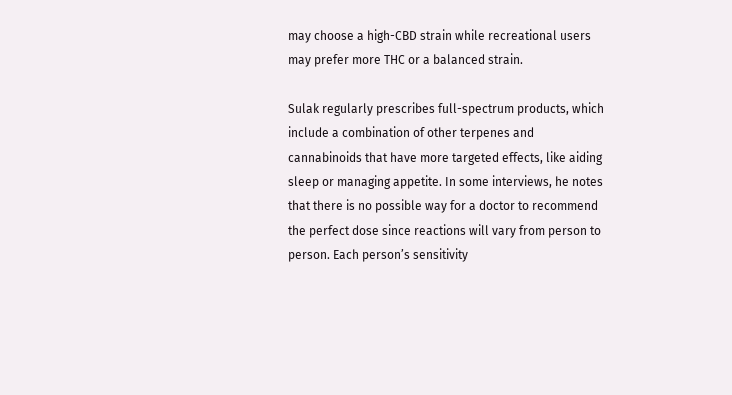may choose a high-CBD strain while recreational users may prefer more THC or a balanced strain.

Sulak regularly prescribes full-spectrum products, which include a combination of other terpenes and cannabinoids that have more targeted effects, like aiding sleep or managing appetite. In some interviews, he notes that there is no possible way for a doctor to recommend the perfect dose since reactions will vary from person to person. Each person’s sensitivity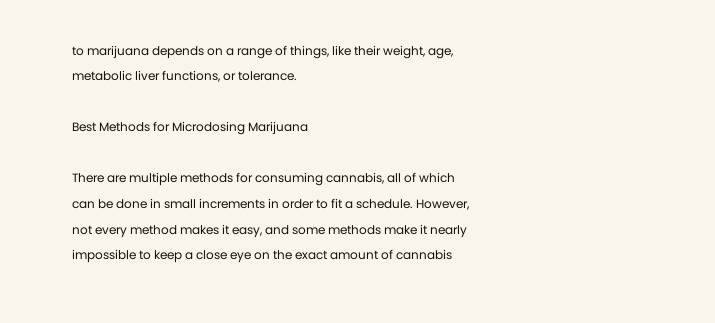to marijuana depends on a range of things, like their weight, age, metabolic liver functions, or tolerance.

Best Methods for Microdosing Marijuana

There are multiple methods for consuming cannabis, all of which can be done in small increments in order to fit a schedule. However, not every method makes it easy, and some methods make it nearly impossible to keep a close eye on the exact amount of cannabis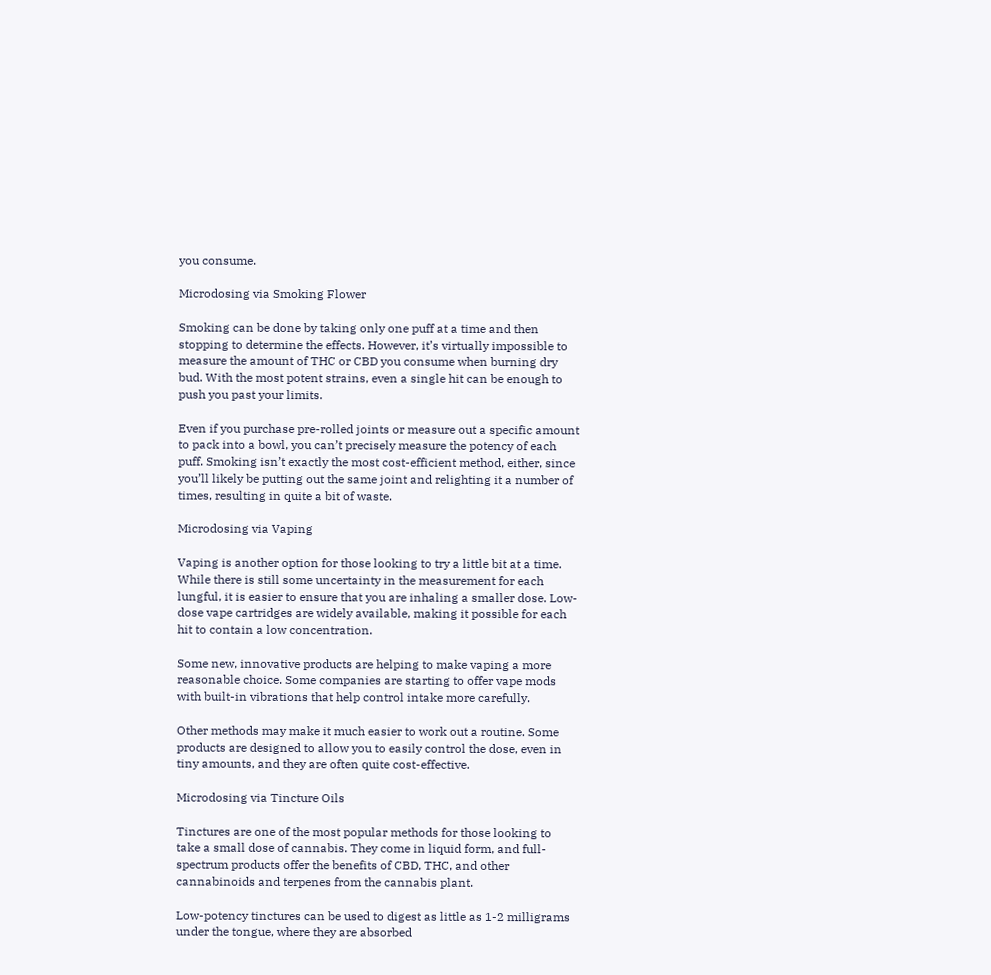you consume.

Microdosing via Smoking Flower

Smoking can be done by taking only one puff at a time and then stopping to determine the effects. However, it’s virtually impossible to measure the amount of THC or CBD you consume when burning dry bud. With the most potent strains, even a single hit can be enough to push you past your limits.

Even if you purchase pre-rolled joints or measure out a specific amount to pack into a bowl, you can’t precisely measure the potency of each puff. Smoking isn’t exactly the most cost-efficient method, either, since you’ll likely be putting out the same joint and relighting it a number of times, resulting in quite a bit of waste.

Microdosing via Vaping

Vaping is another option for those looking to try a little bit at a time. While there is still some uncertainty in the measurement for each lungful, it is easier to ensure that you are inhaling a smaller dose. Low-dose vape cartridges are widely available, making it possible for each hit to contain a low concentration.

Some new, innovative products are helping to make vaping a more reasonable choice. Some companies are starting to offer vape mods with built-in vibrations that help control intake more carefully.

Other methods may make it much easier to work out a routine. Some products are designed to allow you to easily control the dose, even in tiny amounts, and they are often quite cost-effective.

Microdosing via Tincture Oils

Tinctures are one of the most popular methods for those looking to take a small dose of cannabis. They come in liquid form, and full-spectrum products offer the benefits of CBD, THC, and other cannabinoids and terpenes from the cannabis plant.

Low-potency tinctures can be used to digest as little as 1-2 milligrams under the tongue, where they are absorbed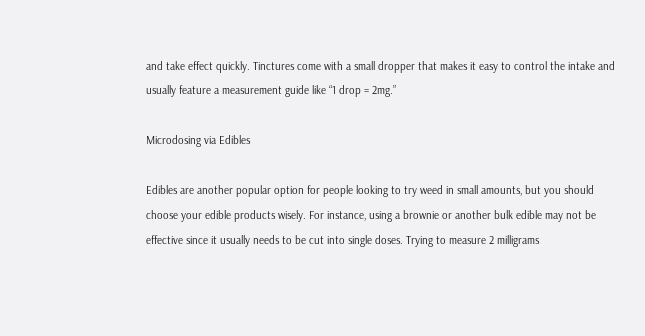and take effect quickly. Tinctures come with a small dropper that makes it easy to control the intake and usually feature a measurement guide like “1 drop = 2mg.”

Microdosing via Edibles

Edibles are another popular option for people looking to try weed in small amounts, but you should choose your edible products wisely. For instance, using a brownie or another bulk edible may not be effective since it usually needs to be cut into single doses. Trying to measure 2 milligrams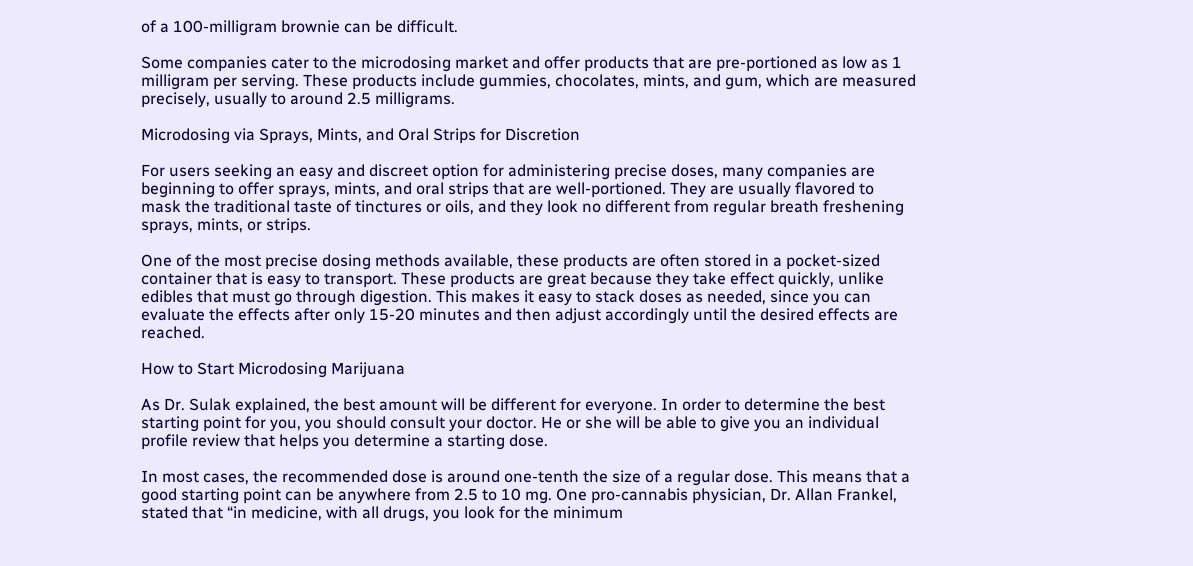of a 100-milligram brownie can be difficult.

Some companies cater to the microdosing market and offer products that are pre-portioned as low as 1 milligram per serving. These products include gummies, chocolates, mints, and gum, which are measured precisely, usually to around 2.5 milligrams.

Microdosing via Sprays, Mints, and Oral Strips for Discretion

For users seeking an easy and discreet option for administering precise doses, many companies are beginning to offer sprays, mints, and oral strips that are well-portioned. They are usually flavored to mask the traditional taste of tinctures or oils, and they look no different from regular breath freshening sprays, mints, or strips.

One of the most precise dosing methods available, these products are often stored in a pocket-sized container that is easy to transport. These products are great because they take effect quickly, unlike edibles that must go through digestion. This makes it easy to stack doses as needed, since you can evaluate the effects after only 15-20 minutes and then adjust accordingly until the desired effects are reached.

How to Start Microdosing Marijuana

As Dr. Sulak explained, the best amount will be different for everyone. In order to determine the best starting point for you, you should consult your doctor. He or she will be able to give you an individual profile review that helps you determine a starting dose.

In most cases, the recommended dose is around one-tenth the size of a regular dose. This means that a good starting point can be anywhere from 2.5 to 10 mg. One pro-cannabis physician, Dr. Allan Frankel, stated that “in medicine, with all drugs, you look for the minimum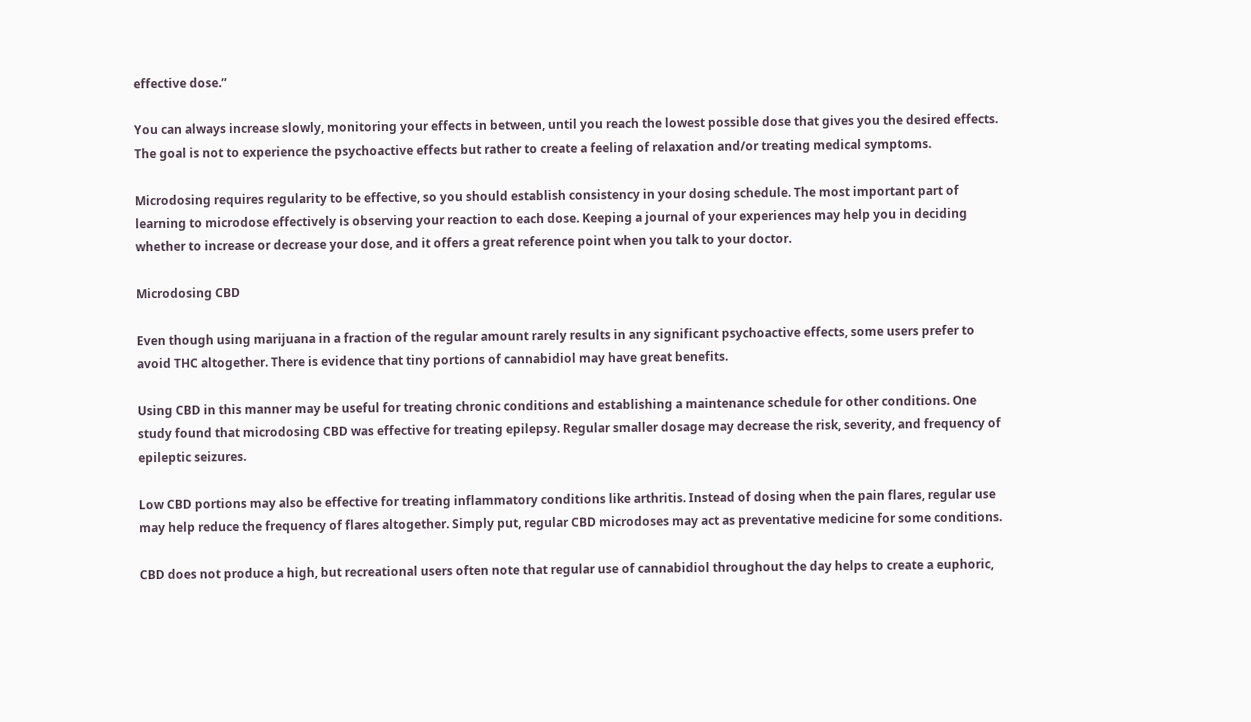effective dose.”

You can always increase slowly, monitoring your effects in between, until you reach the lowest possible dose that gives you the desired effects. The goal is not to experience the psychoactive effects but rather to create a feeling of relaxation and/or treating medical symptoms.

Microdosing requires regularity to be effective, so you should establish consistency in your dosing schedule. The most important part of learning to microdose effectively is observing your reaction to each dose. Keeping a journal of your experiences may help you in deciding whether to increase or decrease your dose, and it offers a great reference point when you talk to your doctor.

Microdosing CBD

Even though using marijuana in a fraction of the regular amount rarely results in any significant psychoactive effects, some users prefer to avoid THC altogether. There is evidence that tiny portions of cannabidiol may have great benefits.

Using CBD in this manner may be useful for treating chronic conditions and establishing a maintenance schedule for other conditions. One study found that microdosing CBD was effective for treating epilepsy. Regular smaller dosage may decrease the risk, severity, and frequency of epileptic seizures.

Low CBD portions may also be effective for treating inflammatory conditions like arthritis. Instead of dosing when the pain flares, regular use may help reduce the frequency of flares altogether. Simply put, regular CBD microdoses may act as preventative medicine for some conditions.

CBD does not produce a high, but recreational users often note that regular use of cannabidiol throughout the day helps to create a euphoric,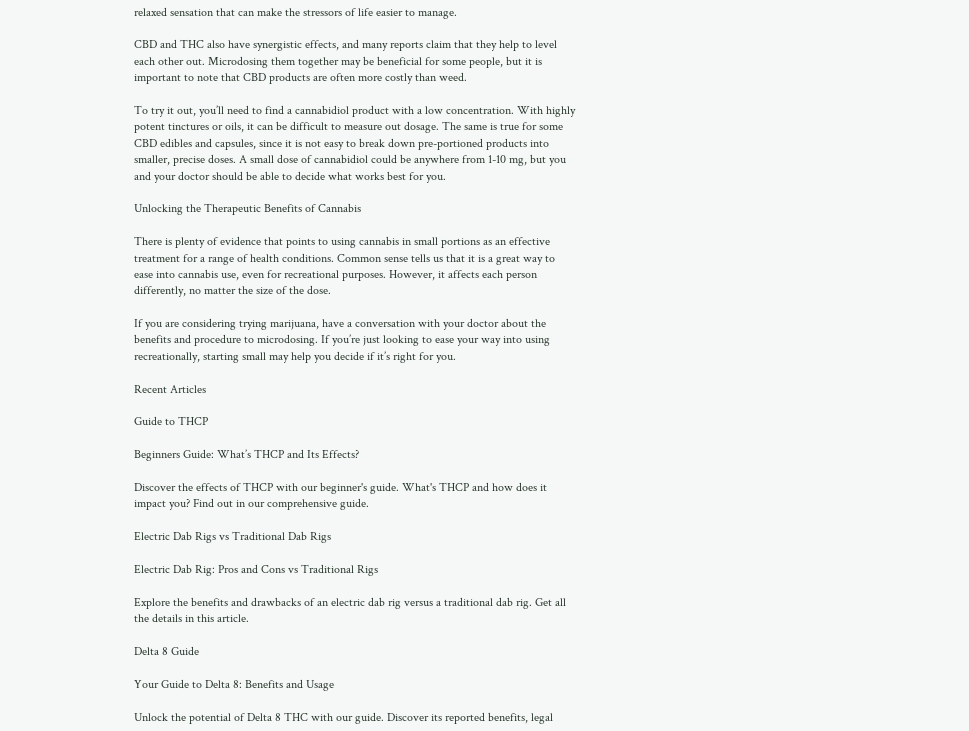relaxed sensation that can make the stressors of life easier to manage.

CBD and THC also have synergistic effects, and many reports claim that they help to level each other out. Microdosing them together may be beneficial for some people, but it is important to note that CBD products are often more costly than weed.

To try it out, you’ll need to find a cannabidiol product with a low concentration. With highly potent tinctures or oils, it can be difficult to measure out dosage. The same is true for some CBD edibles and capsules, since it is not easy to break down pre-portioned products into smaller, precise doses. A small dose of cannabidiol could be anywhere from 1-10 mg, but you and your doctor should be able to decide what works best for you.

Unlocking the Therapeutic Benefits of Cannabis

There is plenty of evidence that points to using cannabis in small portions as an effective treatment for a range of health conditions. Common sense tells us that it is a great way to ease into cannabis use, even for recreational purposes. However, it affects each person differently, no matter the size of the dose.

If you are considering trying marijuana, have a conversation with your doctor about the benefits and procedure to microdosing. If you’re just looking to ease your way into using recreationally, starting small may help you decide if it’s right for you.

Recent Articles

Guide to THCP

Beginners Guide: What’s THCP and Its Effects?

Discover the effects of THCP with our beginner's guide. What's THCP and how does it impact you? Find out in our comprehensive guide.

Electric Dab Rigs vs Traditional Dab Rigs

Electric Dab Rig: Pros and Cons vs Traditional Rigs

Explore the benefits and drawbacks of an electric dab rig versus a traditional dab rig. Get all the details in this article.

Delta 8 Guide

Your Guide to Delta 8: Benefits and Usage

Unlock the potential of Delta 8 THC with our guide. Discover its reported benefits, legal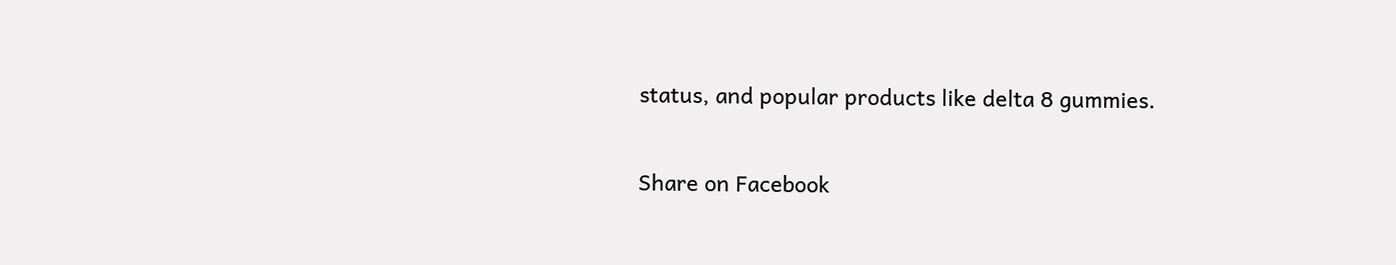status, and popular products like delta 8 gummies.

Share on Facebook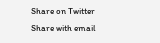Share on Twitter
Share with email